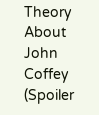Theory About John Coffey (Spoiler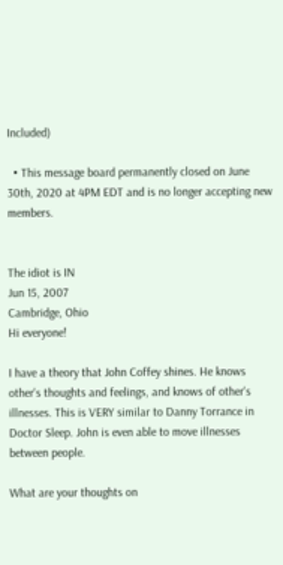Included)

  • This message board permanently closed on June 30th, 2020 at 4PM EDT and is no longer accepting new members.


The idiot is IN
Jun 15, 2007
Cambridge, Ohio
Hi everyone!

I have a theory that John Coffey shines. He knows other's thoughts and feelings, and knows of other's illnesses. This is VERY similar to Danny Torrance in Doctor Sleep. John is even able to move illnesses between people.

What are your thoughts on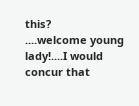this?
....welcome young lady!....I would concur that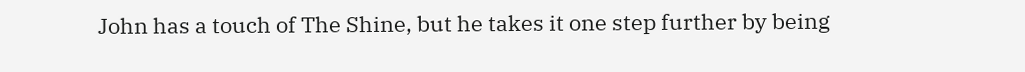John has a touch of The Shine, but he takes it one step further by being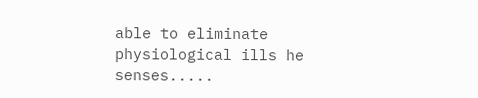able to eliminate physiological ills he senses.....